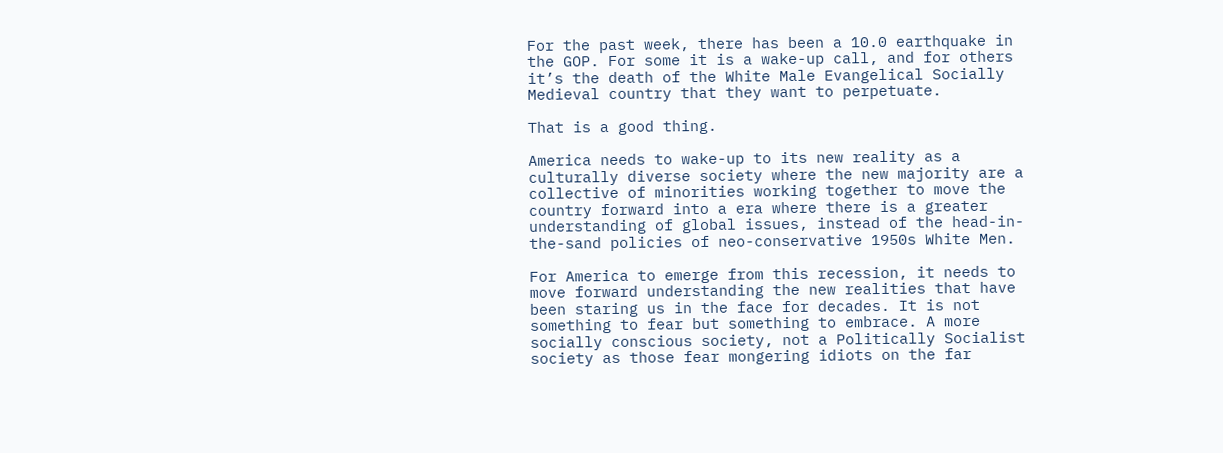For the past week, there has been a 10.0 earthquake in the GOP. For some it is a wake-up call, and for others it’s the death of the White Male Evangelical Socially Medieval country that they want to perpetuate.

That is a good thing.

America needs to wake-up to its new reality as a culturally diverse society where the new majority are a collective of minorities working together to move the country forward into a era where there is a greater understanding of global issues, instead of the head-in-the-sand policies of neo-conservative 1950s White Men.

For America to emerge from this recession, it needs to move forward understanding the new realities that have been staring us in the face for decades. It is not something to fear but something to embrace. A more socially conscious society, not a Politically Socialist society as those fear mongering idiots on the far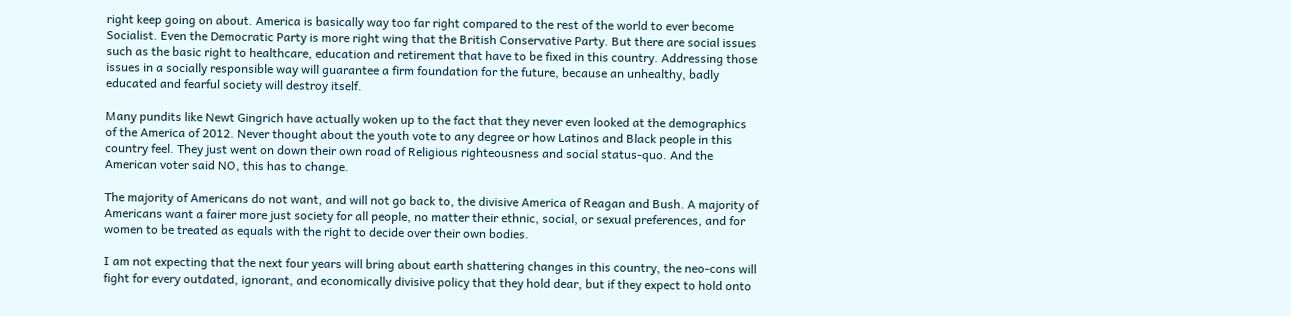right keep going on about. America is basically way too far right compared to the rest of the world to ever become Socialist. Even the Democratic Party is more right wing that the British Conservative Party. But there are social issues such as the basic right to healthcare, education and retirement that have to be fixed in this country. Addressing those issues in a socially responsible way will guarantee a firm foundation for the future, because an unhealthy, badly educated and fearful society will destroy itself.

Many pundits like Newt Gingrich have actually woken up to the fact that they never even looked at the demographics of the America of 2012. Never thought about the youth vote to any degree or how Latinos and Black people in this country feel. They just went on down their own road of Religious righteousness and social status-quo. And the American voter said NO, this has to change.

The majority of Americans do not want, and will not go back to, the divisive America of Reagan and Bush. A majority of Americans want a fairer more just society for all people, no matter their ethnic, social, or sexual preferences, and for women to be treated as equals with the right to decide over their own bodies.

I am not expecting that the next four years will bring about earth shattering changes in this country, the neo-cons will fight for every outdated, ignorant, and economically divisive policy that they hold dear, but if they expect to hold onto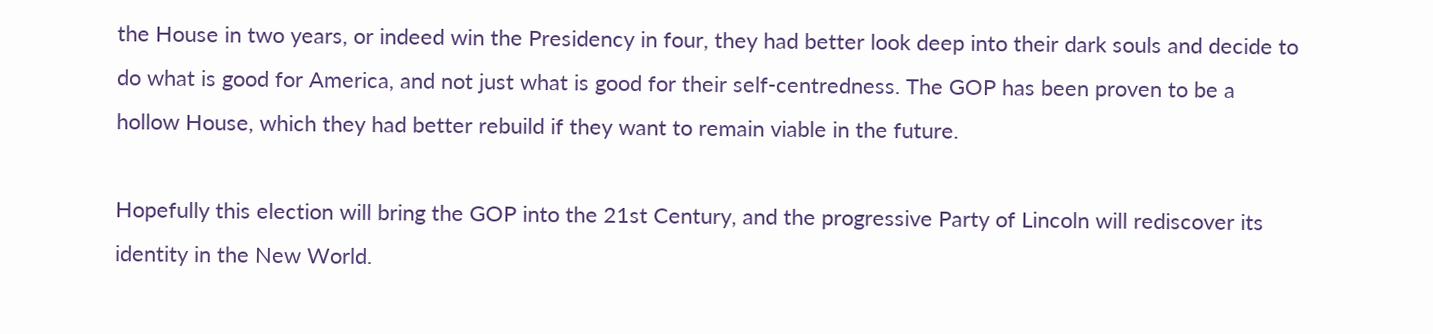the House in two years, or indeed win the Presidency in four, they had better look deep into their dark souls and decide to do what is good for America, and not just what is good for their self-centredness. The GOP has been proven to be a hollow House, which they had better rebuild if they want to remain viable in the future.

Hopefully this election will bring the GOP into the 21st Century, and the progressive Party of Lincoln will rediscover its identity in the New World.